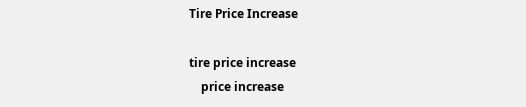Tire Price Increase

tire price increase
    price increase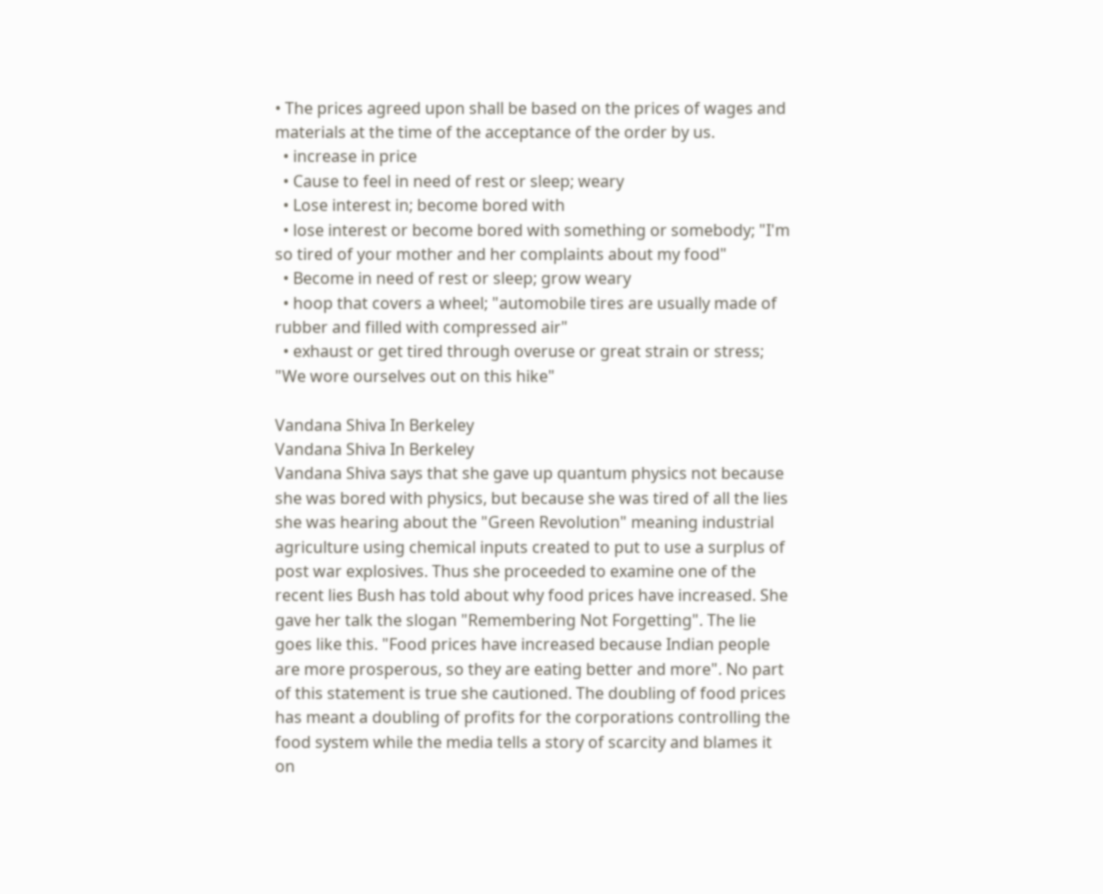• The prices agreed upon shall be based on the prices of wages and materials at the time of the acceptance of the order by us.
  • increase in price
  • Cause to feel in need of rest or sleep; weary
  • Lose interest in; become bored with
  • lose interest or become bored with something or somebody; "I'm so tired of your mother and her complaints about my food"
  • Become in need of rest or sleep; grow weary
  • hoop that covers a wheel; "automobile tires are usually made of rubber and filled with compressed air"
  • exhaust or get tired through overuse or great strain or stress; "We wore ourselves out on this hike"

Vandana Shiva In Berkeley
Vandana Shiva In Berkeley
Vandana Shiva says that she gave up quantum physics not because she was bored with physics, but because she was tired of all the lies she was hearing about the "Green Revolution" meaning industrial agriculture using chemical inputs created to put to use a surplus of post war explosives. Thus she proceeded to examine one of the recent lies Bush has told about why food prices have increased. She gave her talk the slogan "Remembering Not Forgetting". The lie goes like this. "Food prices have increased because Indian people are more prosperous, so they are eating better and more". No part of this statement is true she cautioned. The doubling of food prices has meant a doubling of profits for the corporations controlling the food system while the media tells a story of scarcity and blames it on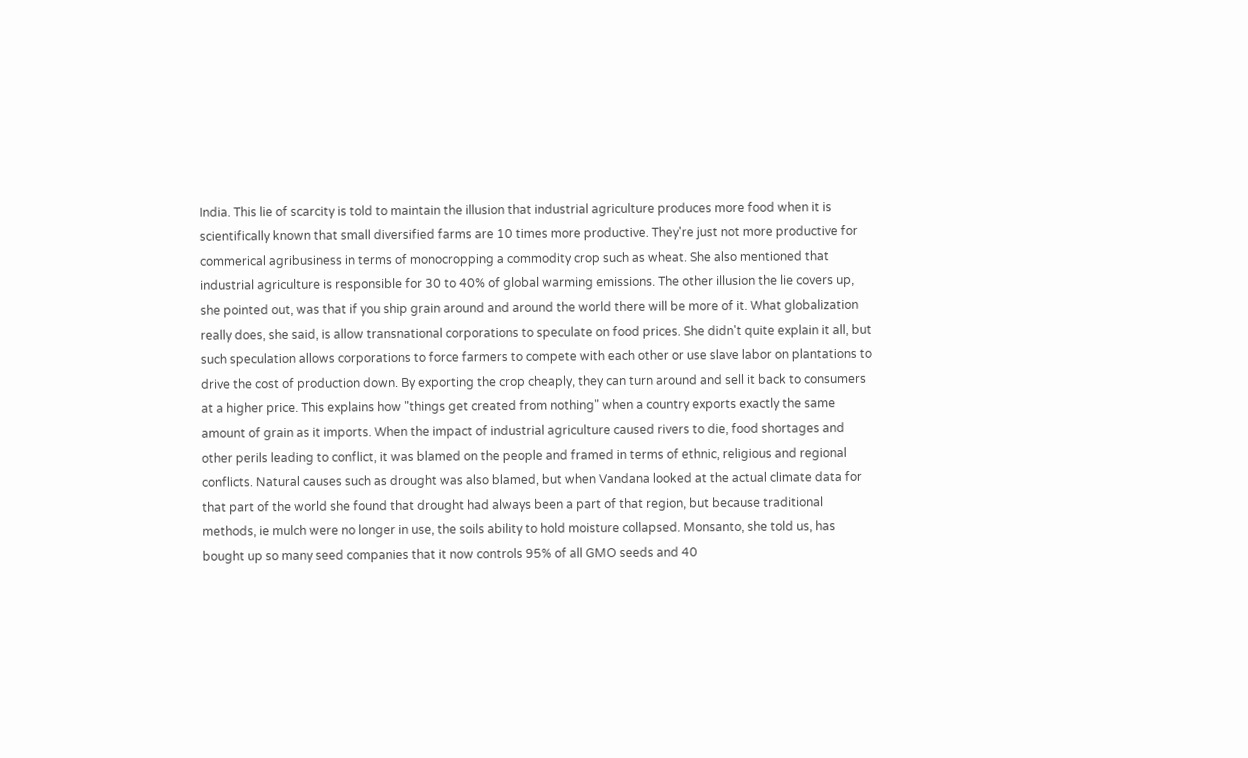India. This lie of scarcity is told to maintain the illusion that industrial agriculture produces more food when it is scientifically known that small diversified farms are 10 times more productive. They're just not more productive for commerical agribusiness in terms of monocropping a commodity crop such as wheat. She also mentioned that industrial agriculture is responsible for 30 to 40% of global warming emissions. The other illusion the lie covers up, she pointed out, was that if you ship grain around and around the world there will be more of it. What globalization really does, she said, is allow transnational corporations to speculate on food prices. She didn't quite explain it all, but such speculation allows corporations to force farmers to compete with each other or use slave labor on plantations to drive the cost of production down. By exporting the crop cheaply, they can turn around and sell it back to consumers at a higher price. This explains how "things get created from nothing" when a country exports exactly the same amount of grain as it imports. When the impact of industrial agriculture caused rivers to die, food shortages and other perils leading to conflict, it was blamed on the people and framed in terms of ethnic, religious and regional conflicts. Natural causes such as drought was also blamed, but when Vandana looked at the actual climate data for that part of the world she found that drought had always been a part of that region, but because traditional methods, ie mulch were no longer in use, the soils ability to hold moisture collapsed. Monsanto, she told us, has bought up so many seed companies that it now controls 95% of all GMO seeds and 40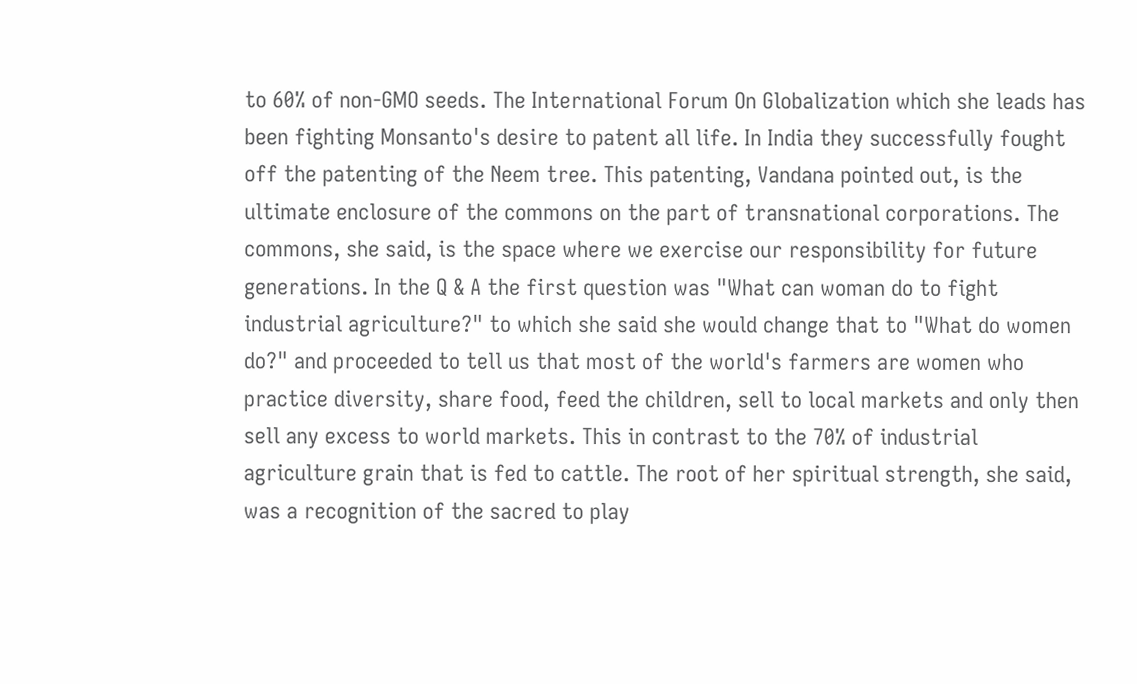to 60% of non-GMO seeds. The International Forum On Globalization which she leads has been fighting Monsanto's desire to patent all life. In India they successfully fought off the patenting of the Neem tree. This patenting, Vandana pointed out, is the ultimate enclosure of the commons on the part of transnational corporations. The commons, she said, is the space where we exercise our responsibility for future generations. In the Q & A the first question was "What can woman do to fight industrial agriculture?" to which she said she would change that to "What do women do?" and proceeded to tell us that most of the world's farmers are women who practice diversity, share food, feed the children, sell to local markets and only then sell any excess to world markets. This in contrast to the 70% of industrial agriculture grain that is fed to cattle. The root of her spiritual strength, she said, was a recognition of the sacred to play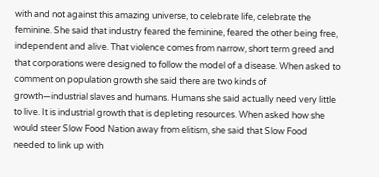with and not against this amazing universe, to celebrate life, celebrate the feminine. She said that industry feared the feminine, feared the other being free, independent and alive. That violence comes from narrow, short term greed and that corporations were designed to follow the model of a disease. When asked to comment on population growth she said there are two kinds of growth—industrial slaves and humans. Humans she said actually need very little to live. It is industrial growth that is depleting resources. When asked how she would steer Slow Food Nation away from elitism, she said that Slow Food needed to link up with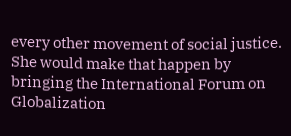every other movement of social justice. She would make that happen by bringing the International Forum on Globalization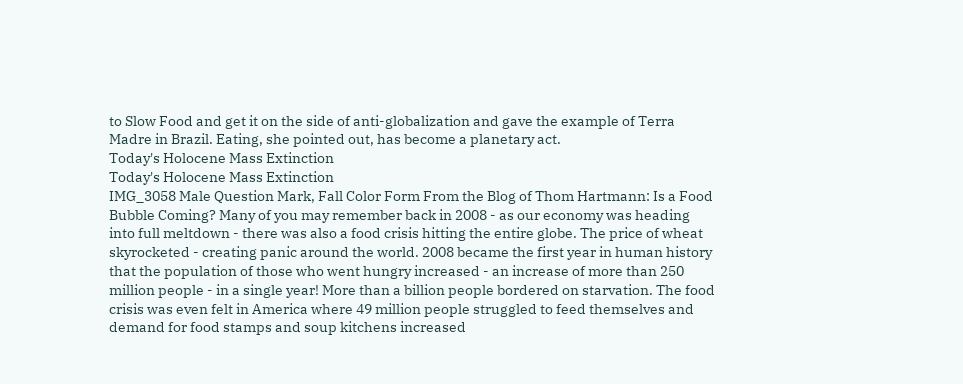to Slow Food and get it on the side of anti-globalization and gave the example of Terra Madre in Brazil. Eating, she pointed out, has become a planetary act.
Today's Holocene Mass Extinction
Today's Holocene Mass Extinction
IMG_3058 Male Question Mark, Fall Color Form From the Blog of Thom Hartmann: Is a Food Bubble Coming? Many of you may remember back in 2008 - as our economy was heading into full meltdown - there was also a food crisis hitting the entire globe. The price of wheat skyrocketed - creating panic around the world. 2008 became the first year in human history that the population of those who went hungry increased - an increase of more than 250 million people - in a single year! More than a billion people bordered on starvation. The food crisis was even felt in America where 49 million people struggled to feed themselves and demand for food stamps and soup kitchens increased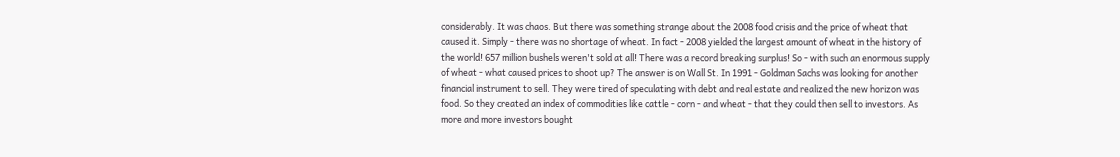considerably. It was chaos. But there was something strange about the 2008 food crisis and the price of wheat that caused it. Simply - there was no shortage of wheat. In fact - 2008 yielded the largest amount of wheat in the history of the world! 657 million bushels weren't sold at all! There was a record breaking surplus! So - with such an enormous supply of wheat - what caused prices to shoot up? The answer is on Wall St. In 1991 - Goldman Sachs was looking for another financial instrument to sell. They were tired of speculating with debt and real estate and realized the new horizon was food. So they created an index of commodities like cattle - corn - and wheat - that they could then sell to investors. As more and more investors bought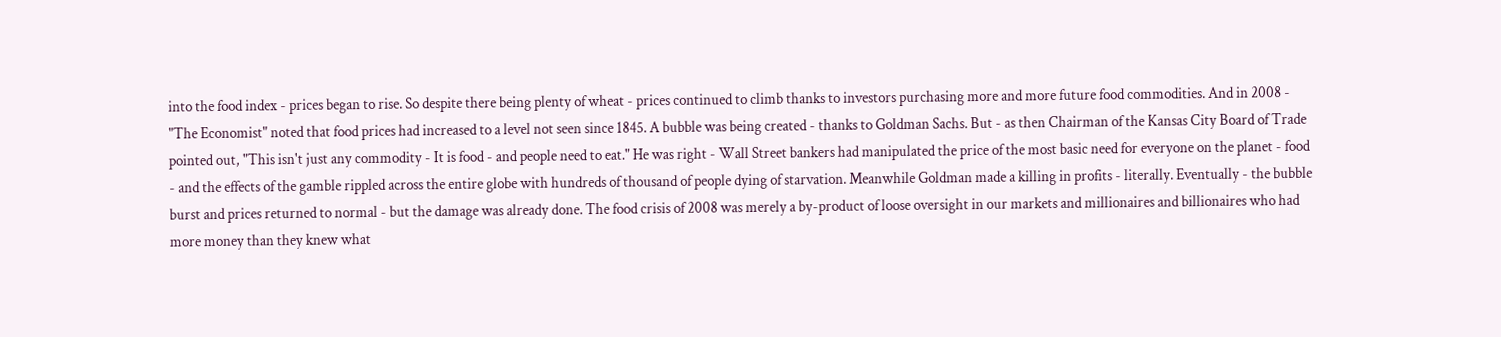into the food index - prices began to rise. So despite there being plenty of wheat - prices continued to climb thanks to investors purchasing more and more future food commodities. And in 2008 - "The Economist" noted that food prices had increased to a level not seen since 1845. A bubble was being created - thanks to Goldman Sachs. But - as then Chairman of the Kansas City Board of Trade pointed out, "This isn't just any commodity - It is food - and people need to eat." He was right - Wall Street bankers had manipulated the price of the most basic need for everyone on the planet - food - and the effects of the gamble rippled across the entire globe with hundreds of thousand of people dying of starvation. Meanwhile Goldman made a killing in profits - literally. Eventually - the bubble burst and prices returned to normal - but the damage was already done. The food crisis of 2008 was merely a by-product of loose oversight in our markets and millionaires and billionaires who had more money than they knew what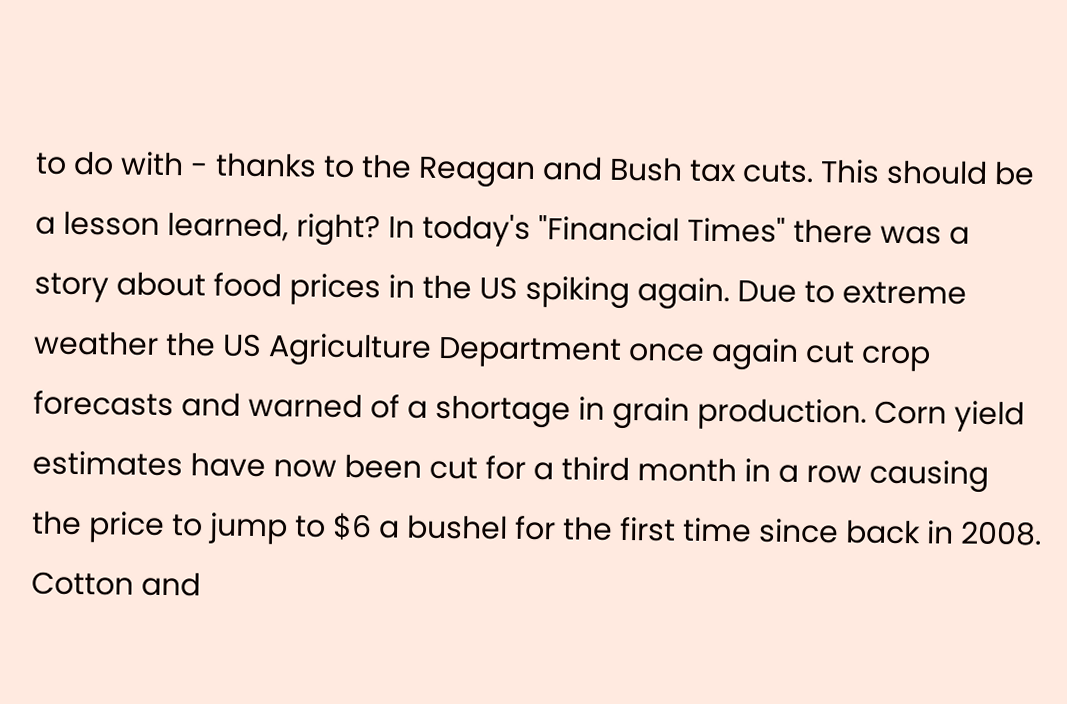to do with - thanks to the Reagan and Bush tax cuts. This should be a lesson learned, right? In today's "Financial Times" there was a story about food prices in the US spiking again. Due to extreme weather the US Agriculture Department once again cut crop forecasts and warned of a shortage in grain production. Corn yield estimates have now been cut for a third month in a row causing the price to jump to $6 a bushel for the first time since back in 2008. Cotton and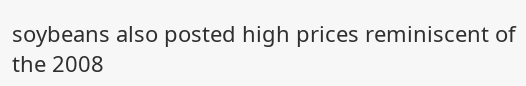soybeans also posted high prices reminiscent of the 2008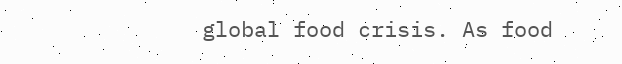global food crisis. As food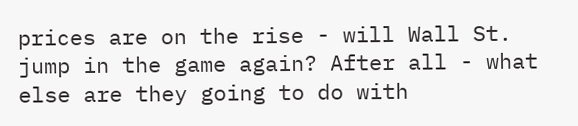prices are on the rise - will Wall St. jump in the game again? After all - what else are they going to do with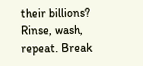their billions? Rinse, wash, repeat. Break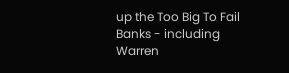up the Too Big To Fail Banks - including Warren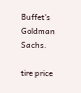Buffet's Goldman Sachs.

tire price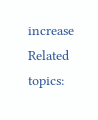increase
Related topics: